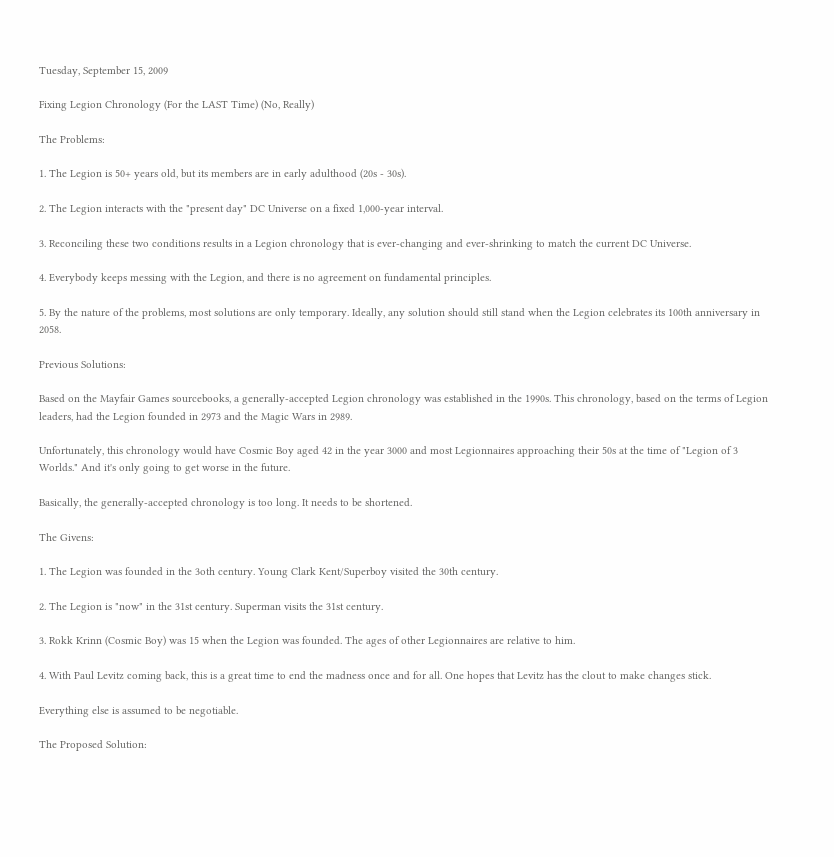Tuesday, September 15, 2009

Fixing Legion Chronology (For the LAST Time) (No, Really)

The Problems:

1. The Legion is 50+ years old, but its members are in early adulthood (20s - 30s).

2. The Legion interacts with the "present day" DC Universe on a fixed 1,000-year interval.

3. Reconciling these two conditions results in a Legion chronology that is ever-changing and ever-shrinking to match the current DC Universe.

4. Everybody keeps messing with the Legion, and there is no agreement on fundamental principles.

5. By the nature of the problems, most solutions are only temporary. Ideally, any solution should still stand when the Legion celebrates its 100th anniversary in 2058.

Previous Solutions:

Based on the Mayfair Games sourcebooks, a generally-accepted Legion chronology was established in the 1990s. This chronology, based on the terms of Legion leaders, had the Legion founded in 2973 and the Magic Wars in 2989.

Unfortunately, this chronology would have Cosmic Boy aged 42 in the year 3000 and most Legionnaires approaching their 50s at the time of "Legion of 3 Worlds." And it's only going to get worse in the future.

Basically, the generally-accepted chronology is too long. It needs to be shortened.

The Givens:

1. The Legion was founded in the 3oth century. Young Clark Kent/Superboy visited the 30th century.

2. The Legion is "now" in the 31st century. Superman visits the 31st century.

3. Rokk Krinn (Cosmic Boy) was 15 when the Legion was founded. The ages of other Legionnaires are relative to him.

4. With Paul Levitz coming back, this is a great time to end the madness once and for all. One hopes that Levitz has the clout to make changes stick.

Everything else is assumed to be negotiable.

The Proposed Solution: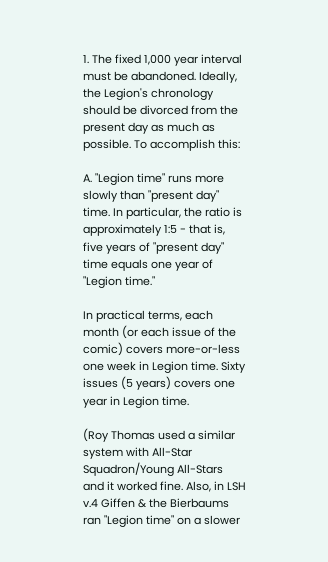1. The fixed 1,000 year interval must be abandoned. Ideally, the Legion's chronology should be divorced from the present day as much as possible. To accomplish this:

A. "Legion time" runs more slowly than "present day" time. In particular, the ratio is approximately 1:5 - that is, five years of "present day" time equals one year of "Legion time."

In practical terms, each month (or each issue of the comic) covers more-or-less one week in Legion time. Sixty issues (5 years) covers one year in Legion time.

(Roy Thomas used a similar system with All-Star Squadron/Young All-Stars and it worked fine. Also, in LSH v.4 Giffen & the Bierbaums ran "Legion time" on a slower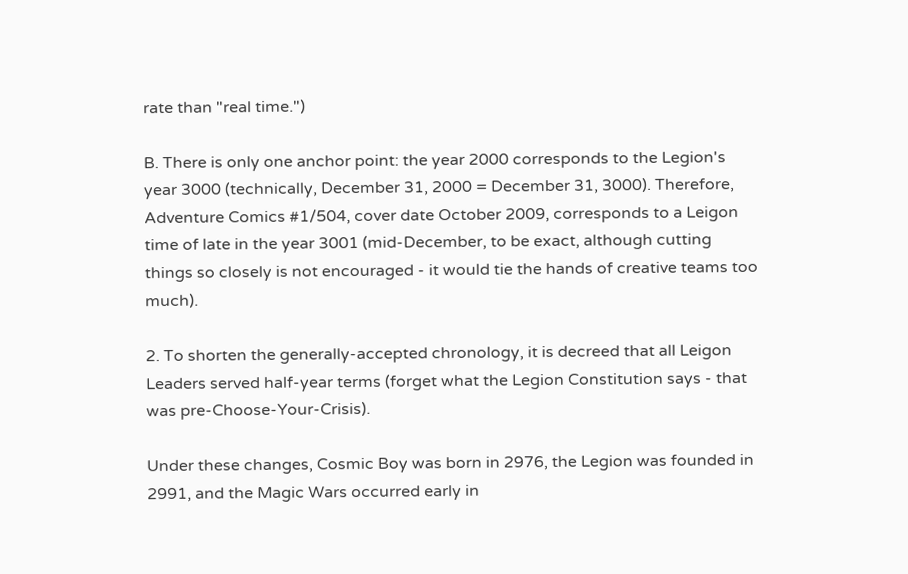rate than "real time.")

B. There is only one anchor point: the year 2000 corresponds to the Legion's year 3000 (technically, December 31, 2000 = December 31, 3000). Therefore, Adventure Comics #1/504, cover date October 2009, corresponds to a Leigon time of late in the year 3001 (mid-December, to be exact, although cutting things so closely is not encouraged - it would tie the hands of creative teams too much).

2. To shorten the generally-accepted chronology, it is decreed that all Leigon Leaders served half-year terms (forget what the Legion Constitution says - that was pre-Choose-Your-Crisis).

Under these changes, Cosmic Boy was born in 2976, the Legion was founded in 2991, and the Magic Wars occurred early in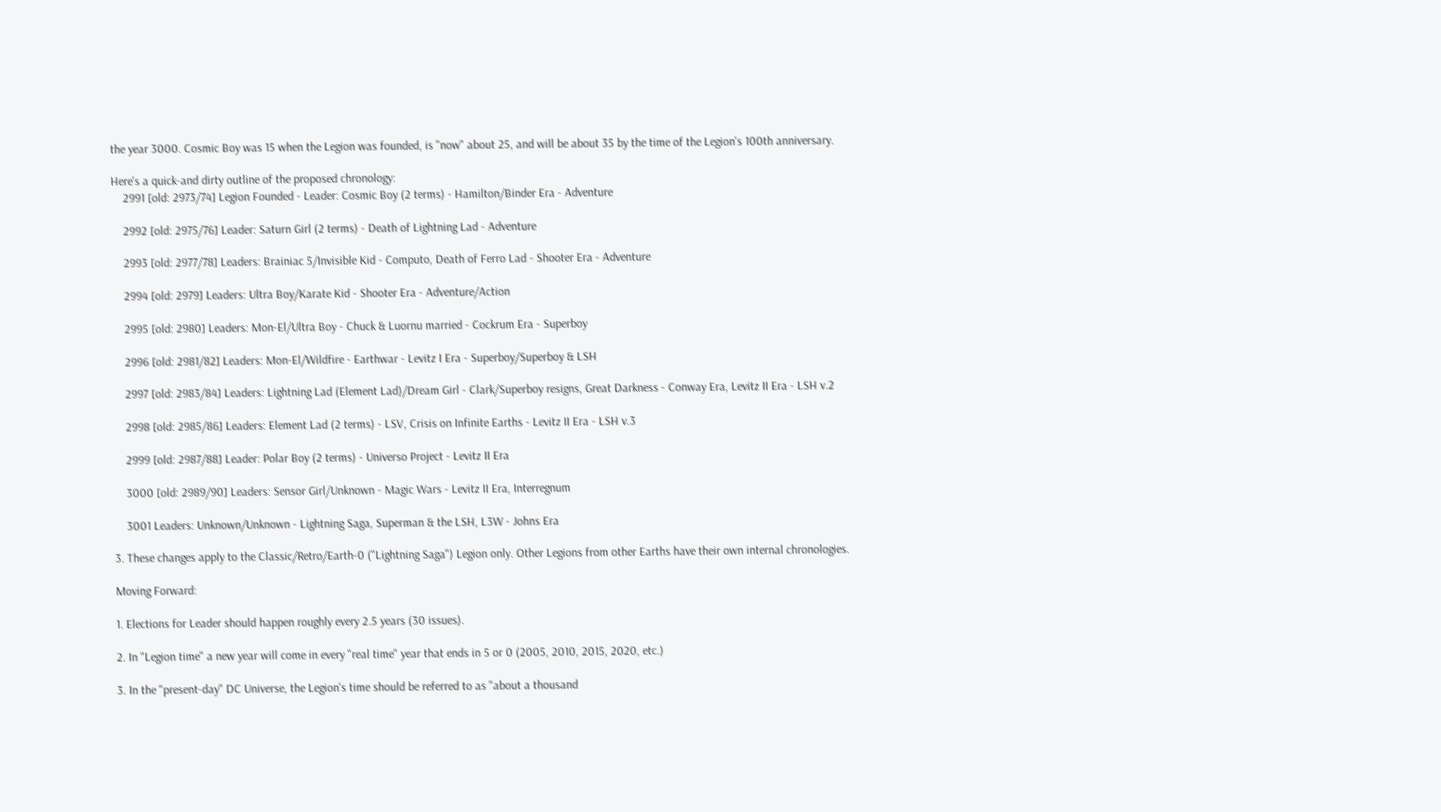the year 3000. Cosmic Boy was 15 when the Legion was founded, is "now" about 25, and will be about 35 by the time of the Legion's 100th anniversary.

Here's a quick-and dirty outline of the proposed chronology:
    2991 [old: 2973/74] Legion Founded - Leader: Cosmic Boy (2 terms) - Hamilton/Binder Era - Adventure

    2992 [old: 2975/76] Leader: Saturn Girl (2 terms) - Death of Lightning Lad - Adventure

    2993 [old: 2977/78] Leaders: Brainiac 5/Invisible Kid - Computo, Death of Ferro Lad - Shooter Era - Adventure

    2994 [old: 2979] Leaders: Ultra Boy/Karate Kid - Shooter Era - Adventure/Action

    2995 [old: 2980] Leaders: Mon-El/Ultra Boy - Chuck & Luornu married - Cockrum Era - Superboy

    2996 [old: 2981/82] Leaders: Mon-El/Wildfire - Earthwar - Levitz I Era - Superboy/Superboy & LSH

    2997 [old: 2983/84] Leaders: Lightning Lad (Element Lad)/Dream Girl - Clark/Superboy resigns, Great Darkness - Conway Era, Levitz II Era - LSH v.2

    2998 [old: 2985/86] Leaders: Element Lad (2 terms) - LSV, Crisis on Infinite Earths - Levitz II Era - LSH v.3

    2999 [old: 2987/88] Leader: Polar Boy (2 terms) - Universo Project - Levitz II Era

    3000 [old: 2989/90] Leaders: Sensor Girl/Unknown - Magic Wars - Levitz II Era, Interregnum

    3001 Leaders: Unknown/Unknown - Lightning Saga, Superman & the LSH, L3W - Johns Era

3. These changes apply to the Classic/Retro/Earth-0 ("Lightning Saga") Legion only. Other Legions from other Earths have their own internal chronologies.

Moving Forward:

1. Elections for Leader should happen roughly every 2.5 years (30 issues).

2. In "Legion time" a new year will come in every "real time" year that ends in 5 or 0 (2005, 2010, 2015, 2020, etc.)

3. In the "present-day" DC Universe, the Legion's time should be referred to as "about a thousand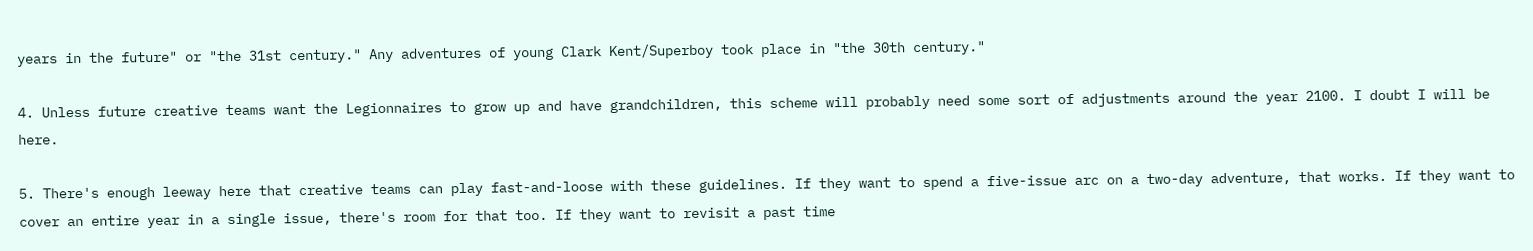years in the future" or "the 31st century." Any adventures of young Clark Kent/Superboy took place in "the 30th century."

4. Unless future creative teams want the Legionnaires to grow up and have grandchildren, this scheme will probably need some sort of adjustments around the year 2100. I doubt I will be here.

5. There's enough leeway here that creative teams can play fast-and-loose with these guidelines. If they want to spend a five-issue arc on a two-day adventure, that works. If they want to cover an entire year in a single issue, there's room for that too. If they want to revisit a past time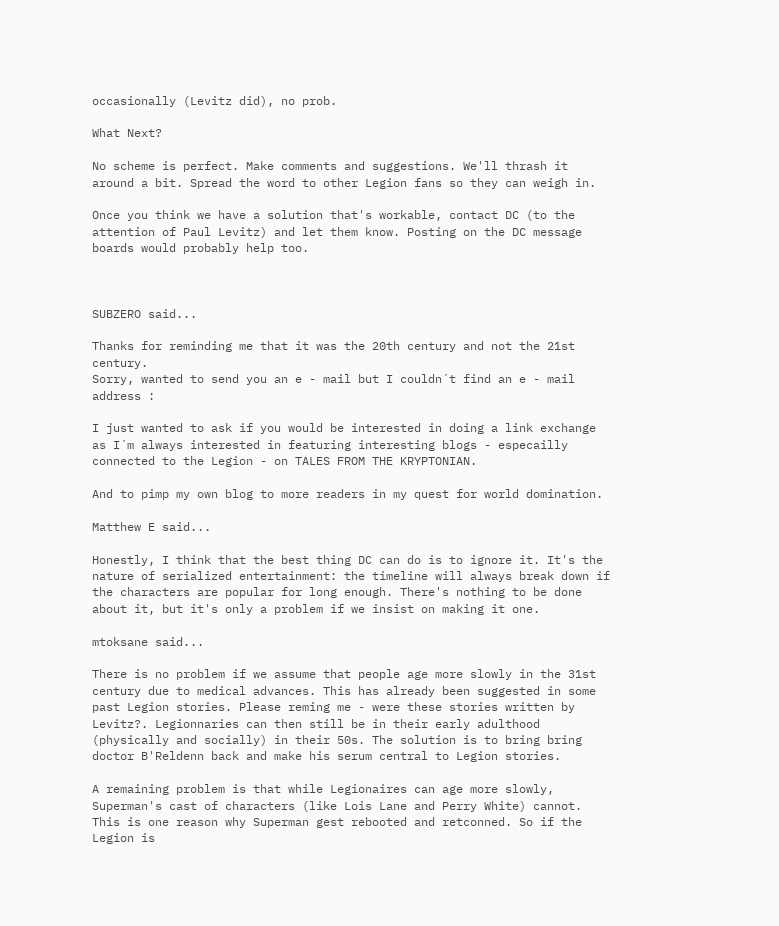occasionally (Levitz did), no prob.

What Next?

No scheme is perfect. Make comments and suggestions. We'll thrash it around a bit. Spread the word to other Legion fans so they can weigh in.

Once you think we have a solution that's workable, contact DC (to the attention of Paul Levitz) and let them know. Posting on the DC message boards would probably help too.



SUBZERO said...

Thanks for reminding me that it was the 20th century and not the 21st century.
Sorry, wanted to send you an e - mail but I couldn´t find an e - mail address :

I just wanted to ask if you would be interested in doing a link exchange as I´m always interested in featuring interesting blogs - especailly connected to the Legion - on TALES FROM THE KRYPTONIAN.

And to pimp my own blog to more readers in my quest for world domination.

Matthew E said...

Honestly, I think that the best thing DC can do is to ignore it. It's the nature of serialized entertainment: the timeline will always break down if the characters are popular for long enough. There's nothing to be done about it, but it's only a problem if we insist on making it one.

mtoksane said...

There is no problem if we assume that people age more slowly in the 31st century due to medical advances. This has already been suggested in some past Legion stories. Please reming me - were these stories written by Levitz?. Legionnaries can then still be in their early adulthood (physically and socially) in their 50s. The solution is to bring bring doctor B'Reldenn back and make his serum central to Legion stories.

A remaining problem is that while Legionaires can age more slowly, Superman's cast of characters (like Lois Lane and Perry White) cannot. This is one reason why Superman gest rebooted and retconned. So if the Legion is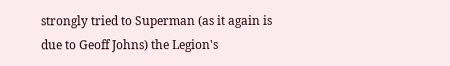strongly tried to Superman (as it again is due to Geoff Johns) the Legion's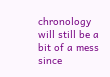chronology will still be a bit of a mess since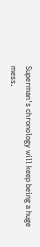Superman's chronology will keep being a huge mess.